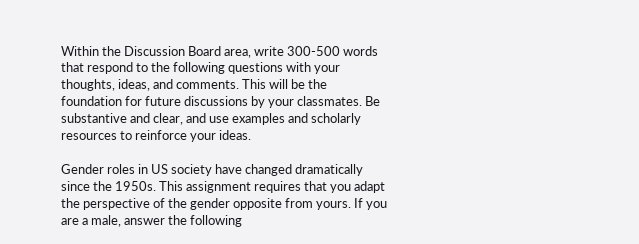Within the Discussion Board area, write 300-500 words that respond to the following questions with your thoughts, ideas, and comments. This will be the foundation for future discussions by your classmates. Be substantive and clear, and use examples and scholarly resources to reinforce your ideas.

Gender roles in US society have changed dramatically since the 1950s. This assignment requires that you adapt the perspective of the gender opposite from yours. If you are a male, answer the following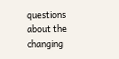questions about the changing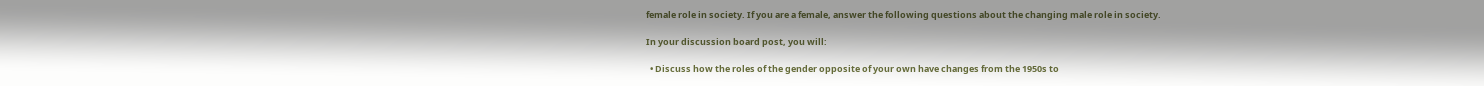female role in society. If you are a female, answer the following questions about the changing male role in society.

In your discussion board post, you will:

  • Discuss how the roles of the gender opposite of your own have changes from the 1950s to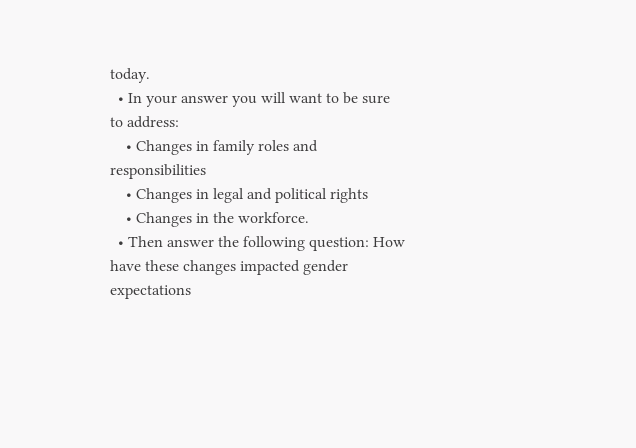today.
  • In your answer you will want to be sure to address:
    • Changes in family roles and responsibilities
    • Changes in legal and political rights
    • Changes in the workforce.
  • Then answer the following question: How have these changes impacted gender expectations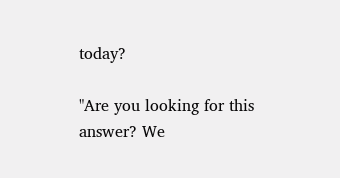today?

"Are you looking for this answer? We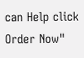can Help click Order Now"